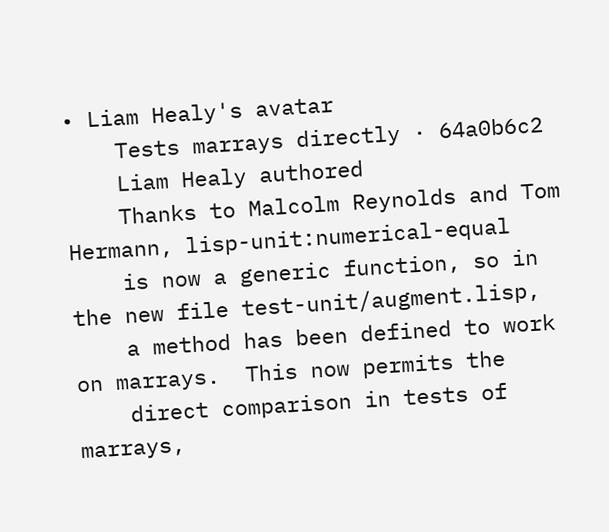• Liam Healy's avatar
    Tests marrays directly · 64a0b6c2
    Liam Healy authored
    Thanks to Malcolm Reynolds and Tom Hermann, lisp-unit:numerical-equal
    is now a generic function, so in the new file test-unit/augment.lisp,
    a method has been defined to work on marrays.  This now permits the
    direct comparison in tests of marrays,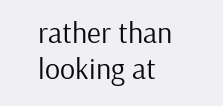rather than looking at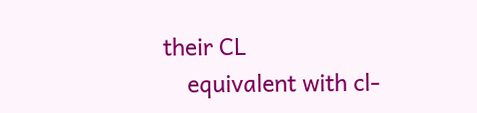their CL
    equivalent with cl-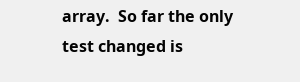array.  So far the only test changed is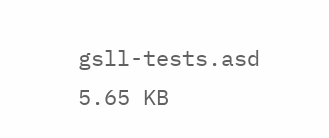gsll-tests.asd 5.65 KB